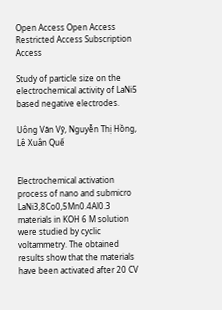Open Access Open Access  Restricted Access Subscription Access

Study of particle size on the electrochemical activity of LaNi5 based negative electrodes.

Uông Văn Vỹ, Nguyễn Thị Hồng, Lê Xuân Quế


Electrochemical activation process of nano and submicro LaNi3,8Co0,5Mn0.4Al0.3 materials in KOH 6 M solution were studied by cyclic voltammetry. The obtained results show that the materials have been activated after 20 CV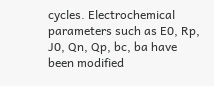cycles. Electrochemical parameters such as E0, Rp, J0, Qn, Qp, bc, ba have been modified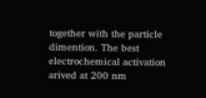together with the particle dimention. The best electrochemical activation arived at 200 nm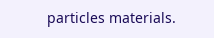particles materials.